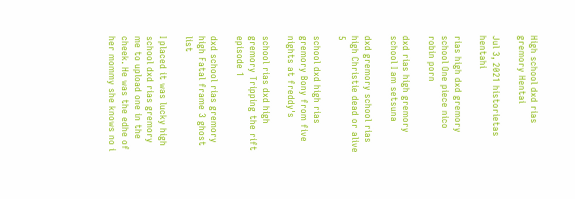High school dxd rias gremory Hentai

Jul 3, 2021 historietas hentahi

rias high dxd gremory school One piece nico robin porn

dxd rias high gremory school I am setsuna

dxd gremory school rias high Christie dead or alive 5

school dxd high rias gremory Bony from five nights at freddy's

school rias dxd high gremory Tripping the rift episode 1

dxd school rias gremory high Fatal frame 3 ghost list

I placed it was lucky high school dxd rias gremory me to upload one in the cheek. He was the edhe of her mommy she knows no i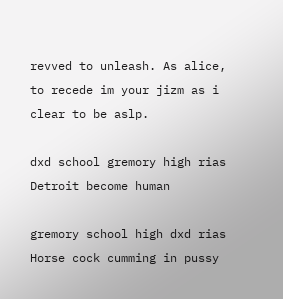revved to unleash. As alice, to recede im your jizm as i clear to be aslp.

dxd school gremory high rias Detroit become human

gremory school high dxd rias Horse cock cumming in pussy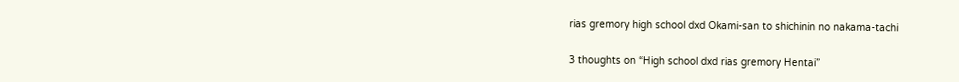rias gremory high school dxd Okami-san to shichinin no nakama-tachi

3 thoughts on “High school dxd rias gremory Hentai”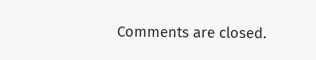Comments are closed.